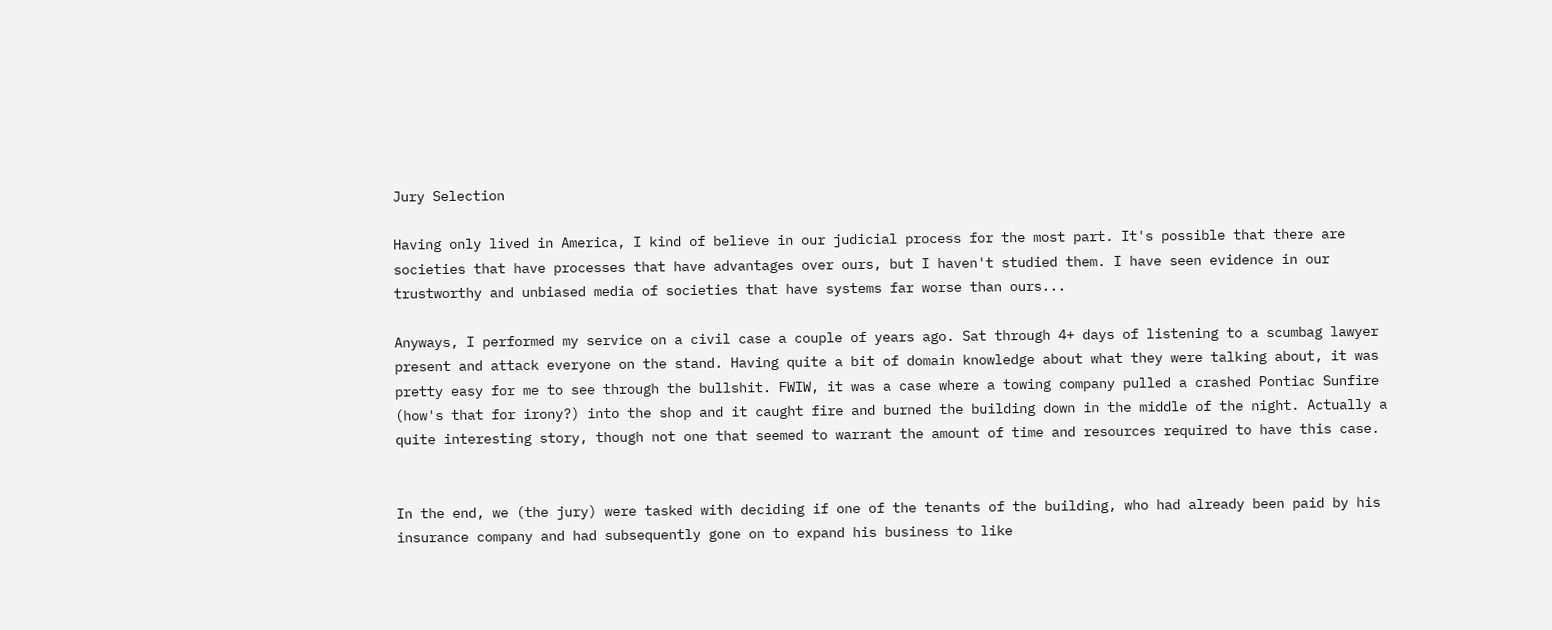Jury Selection

Having only lived in America, I kind of believe in our judicial process for the most part. It's possible that there are societies that have processes that have advantages over ours, but I haven't studied them. I have seen evidence in our trustworthy and unbiased media of societies that have systems far worse than ours...

Anyways, I performed my service on a civil case a couple of years ago. Sat through 4+ days of listening to a scumbag lawyer present and attack everyone on the stand. Having quite a bit of domain knowledge about what they were talking about, it was pretty easy for me to see through the bullshit. FWIW, it was a case where a towing company pulled a crashed Pontiac Sunfire (how's that for irony?) into the shop and it caught fire and burned the building down in the middle of the night. Actually a quite interesting story, though not one that seemed to warrant the amount of time and resources required to have this case.


In the end, we (the jury) were tasked with deciding if one of the tenants of the building, who had already been paid by his insurance company and had subsequently gone on to expand his business to like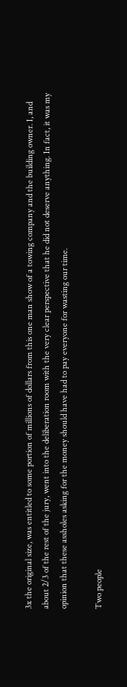3x the original size, was entitled to some portion of millions of dollars from this one man show of a towing company and the building owner. I, and about 2/3 of the rest of the jury, went into the deliberation room with the very clear perspective that he did not deserve anything. In fact, it was my opinion that these assholes asking for the money should have had to pay everyone for wasting our time.

Two people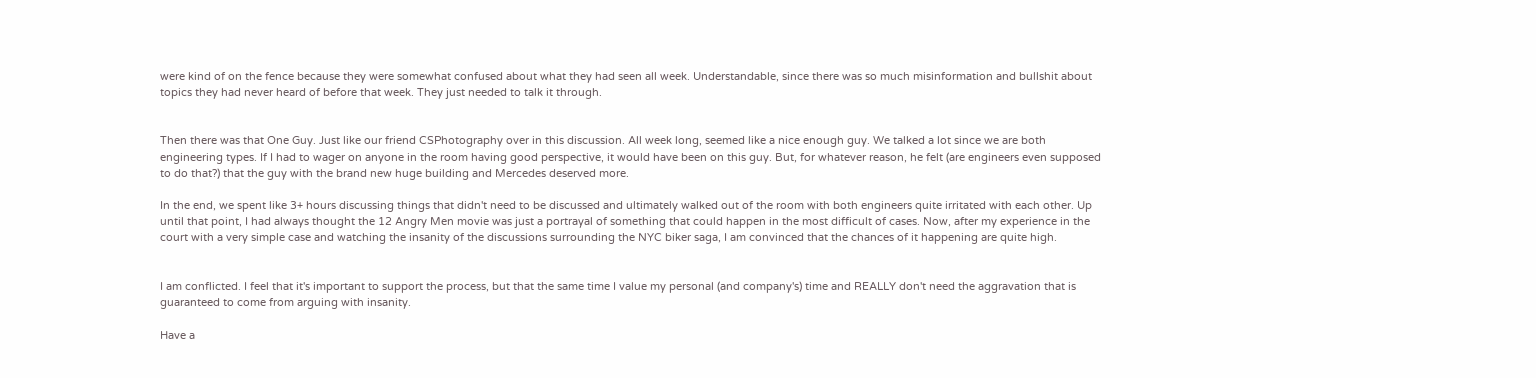were kind of on the fence because they were somewhat confused about what they had seen all week. Understandable, since there was so much misinformation and bullshit about topics they had never heard of before that week. They just needed to talk it through.


Then there was that One Guy. Just like our friend CSPhotography over in this discussion. All week long, seemed like a nice enough guy. We talked a lot since we are both engineering types. If I had to wager on anyone in the room having good perspective, it would have been on this guy. But, for whatever reason, he felt (are engineers even supposed to do that?) that the guy with the brand new huge building and Mercedes deserved more.

In the end, we spent like 3+ hours discussing things that didn't need to be discussed and ultimately walked out of the room with both engineers quite irritated with each other. Up until that point, I had always thought the 12 Angry Men movie was just a portrayal of something that could happen in the most difficult of cases. Now, after my experience in the court with a very simple case and watching the insanity of the discussions surrounding the NYC biker saga, I am convinced that the chances of it happening are quite high.


I am conflicted. I feel that it's important to support the process, but that the same time I value my personal (and company's) time and REALLY don't need the aggravation that is guaranteed to come from arguing with insanity.

Have a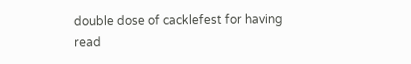double dose of cacklefest for having read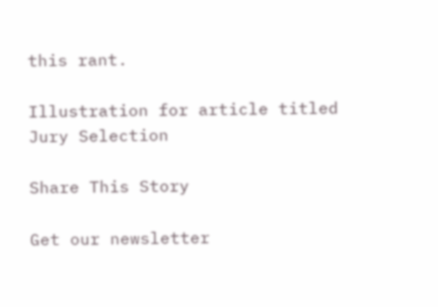this rant.

Illustration for article titled Jury Selection

Share This Story

Get our newsletter